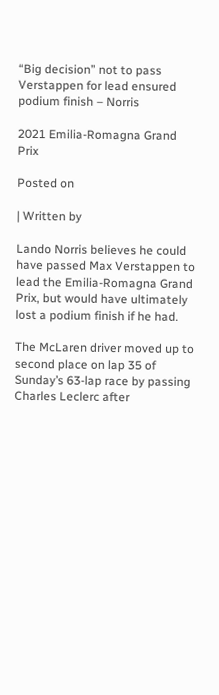“Big decision” not to pass Verstappen for lead ensured podium finish – Norris

2021 Emilia-Romagna Grand Prix

Posted on

| Written by

Lando Norris believes he could have passed Max Verstappen to lead the Emilia-Romagna Grand Prix, but would have ultimately lost a podium finish if he had.

The McLaren driver moved up to second place on lap 35 of Sunday’s 63-lap race by passing Charles Leclerc after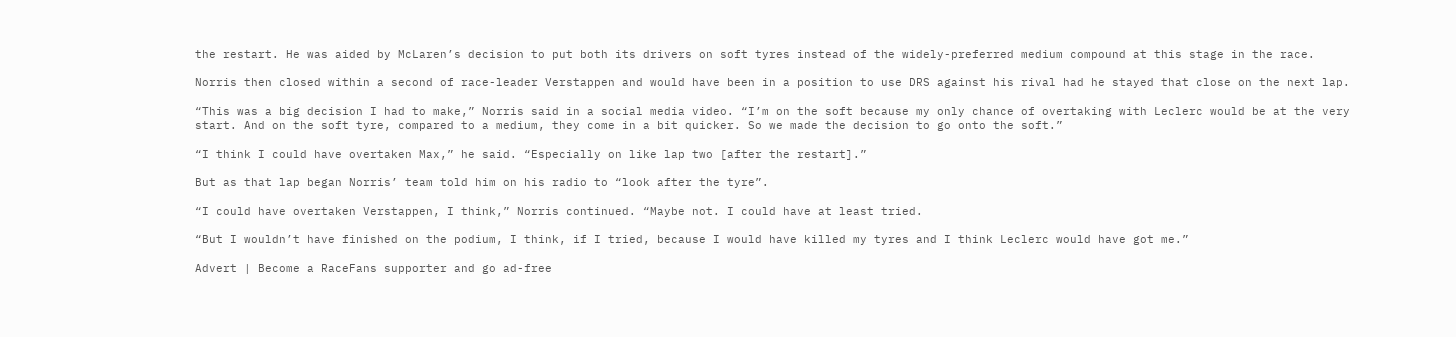the restart. He was aided by McLaren’s decision to put both its drivers on soft tyres instead of the widely-preferred medium compound at this stage in the race.

Norris then closed within a second of race-leader Verstappen and would have been in a position to use DRS against his rival had he stayed that close on the next lap.

“This was a big decision I had to make,” Norris said in a social media video. “I’m on the soft because my only chance of overtaking with Leclerc would be at the very start. And on the soft tyre, compared to a medium, they come in a bit quicker. So we made the decision to go onto the soft.”

“I think I could have overtaken Max,” he said. “Especially on like lap two [after the restart].”

But as that lap began Norris’ team told him on his radio to “look after the tyre”.

“I could have overtaken Verstappen, I think,” Norris continued. “Maybe not. I could have at least tried.

“But I wouldn’t have finished on the podium, I think, if I tried, because I would have killed my tyres and I think Leclerc would have got me.”

Advert | Become a RaceFans supporter and go ad-free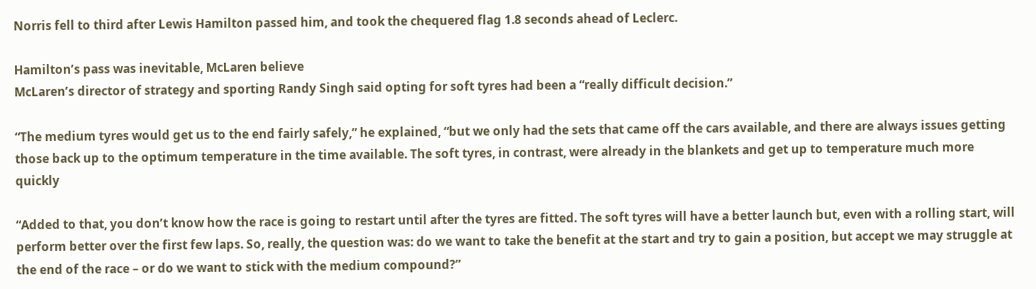Norris fell to third after Lewis Hamilton passed him, and took the chequered flag 1.8 seconds ahead of Leclerc.

Hamilton’s pass was inevitable, McLaren believe
McLaren’s director of strategy and sporting Randy Singh said opting for soft tyres had been a “really difficult decision.”

“The medium tyres would get us to the end fairly safely,” he explained, “but we only had the sets that came off the cars available, and there are always issues getting those back up to the optimum temperature in the time available. The soft tyres, in contrast, were already in the blankets and get up to temperature much more quickly

“Added to that, you don’t know how the race is going to restart until after the tyres are fitted. The soft tyres will have a better launch but, even with a rolling start, will perform better over the first few laps. So, really, the question was: do we want to take the benefit at the start and try to gain a position, but accept we may struggle at the end of the race – or do we want to stick with the medium compound?”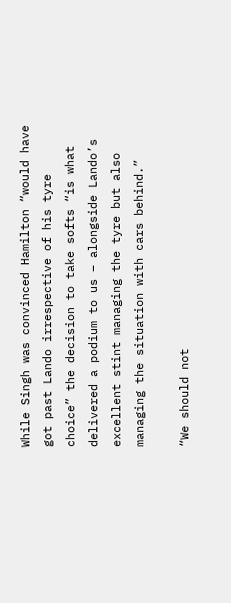While Singh was convinced Hamilton “would have got past Lando irrespective of his tyre choice” the decision to take softs “is what delivered a podium to us – alongside Lando’s excellent stint managing the tyre but also managing the situation with cars behind.”

“We should not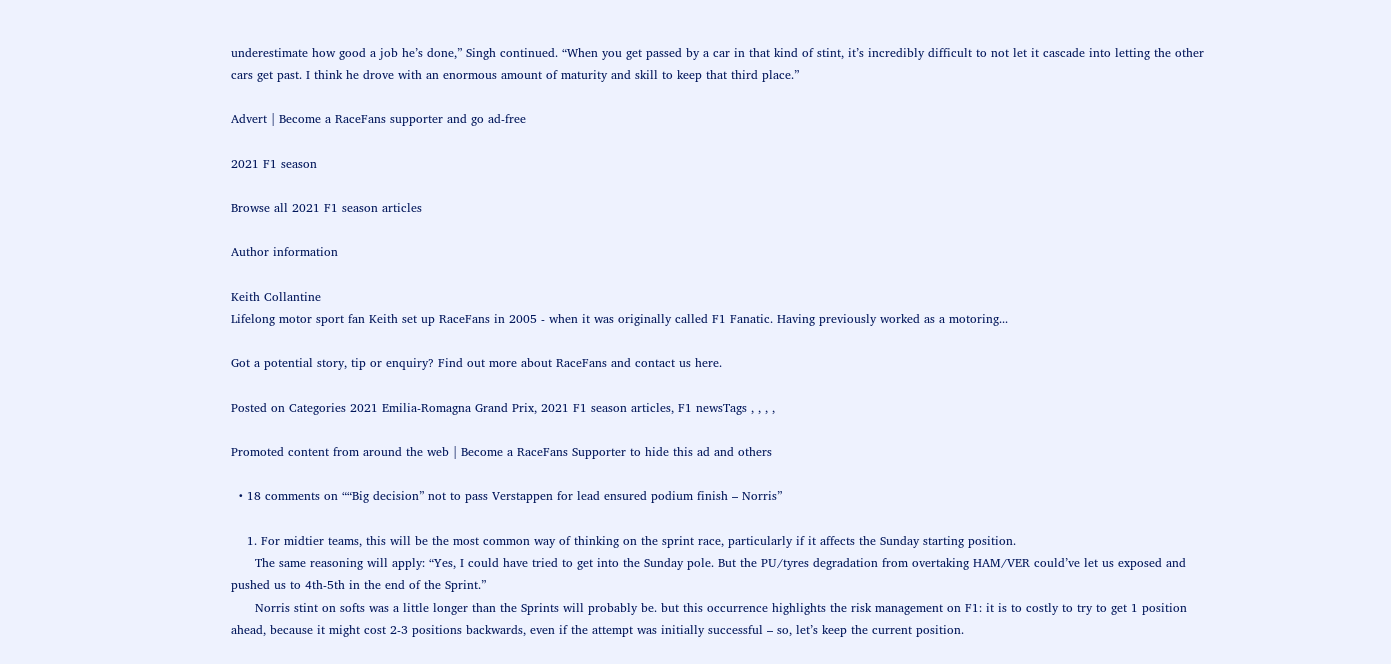underestimate how good a job he’s done,” Singh continued. “When you get passed by a car in that kind of stint, it’s incredibly difficult to not let it cascade into letting the other cars get past. I think he drove with an enormous amount of maturity and skill to keep that third place.”

Advert | Become a RaceFans supporter and go ad-free

2021 F1 season

Browse all 2021 F1 season articles

Author information

Keith Collantine
Lifelong motor sport fan Keith set up RaceFans in 2005 - when it was originally called F1 Fanatic. Having previously worked as a motoring...

Got a potential story, tip or enquiry? Find out more about RaceFans and contact us here.

Posted on Categories 2021 Emilia-Romagna Grand Prix, 2021 F1 season articles, F1 newsTags , , , ,

Promoted content from around the web | Become a RaceFans Supporter to hide this ad and others

  • 18 comments on ““Big decision” not to pass Verstappen for lead ensured podium finish – Norris”

    1. For midtier teams, this will be the most common way of thinking on the sprint race, particularly if it affects the Sunday starting position.
      The same reasoning will apply: “Yes, I could have tried to get into the Sunday pole. But the PU/tyres degradation from overtaking HAM/VER could’ve let us exposed and pushed us to 4th-5th in the end of the Sprint.”
      Norris stint on softs was a little longer than the Sprints will probably be. but this occurrence highlights the risk management on F1: it is to costly to try to get 1 position ahead, because it might cost 2-3 positions backwards, even if the attempt was initially successful – so, let’s keep the current position.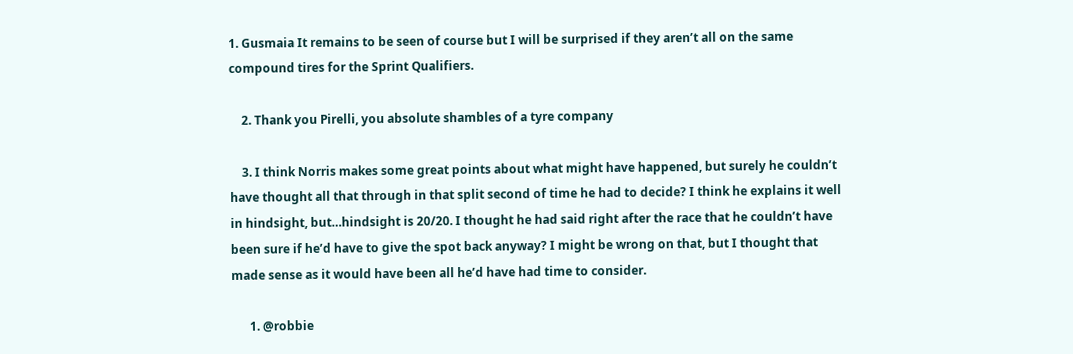1. Gusmaia It remains to be seen of course but I will be surprised if they aren’t all on the same compound tires for the Sprint Qualifiers.

    2. Thank you Pirelli, you absolute shambles of a tyre company

    3. I think Norris makes some great points about what might have happened, but surely he couldn’t have thought all that through in that split second of time he had to decide? I think he explains it well in hindsight, but…hindsight is 20/20. I thought he had said right after the race that he couldn’t have been sure if he’d have to give the spot back anyway? I might be wrong on that, but I thought that made sense as it would have been all he’d have had time to consider.

      1. @robbie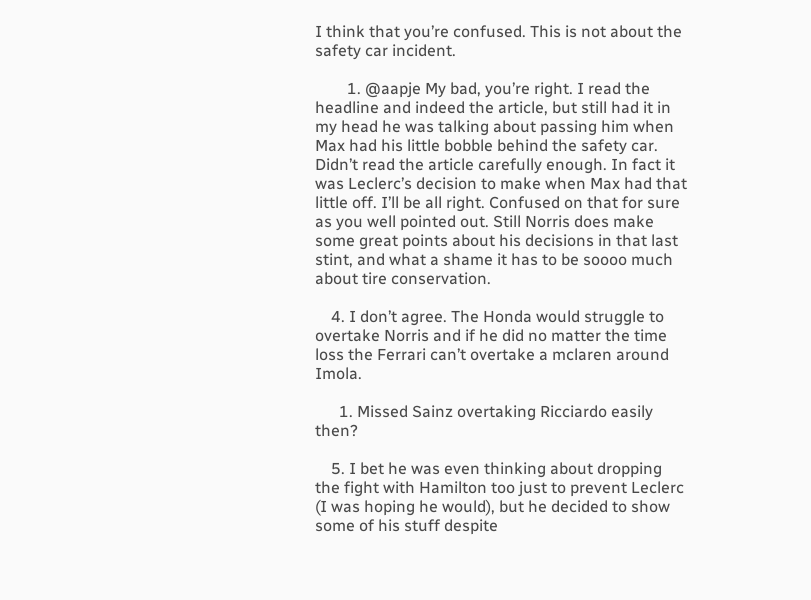I think that you’re confused. This is not about the safety car incident.

        1. @aapje My bad, you’re right. I read the headline and indeed the article, but still had it in my head he was talking about passing him when Max had his little bobble behind the safety car. Didn’t read the article carefully enough. In fact it was Leclerc’s decision to make when Max had that little off. I’ll be all right. Confused on that for sure as you well pointed out. Still Norris does make some great points about his decisions in that last stint, and what a shame it has to be soooo much about tire conservation.

    4. I don’t agree. The Honda would struggle to overtake Norris and if he did no matter the time loss the Ferrari can’t overtake a mclaren around Imola.

      1. Missed Sainz overtaking Ricciardo easily then?

    5. I bet he was even thinking about dropping the fight with Hamilton too just to prevent Leclerc (I was hoping he would), but he decided to show some of his stuff despite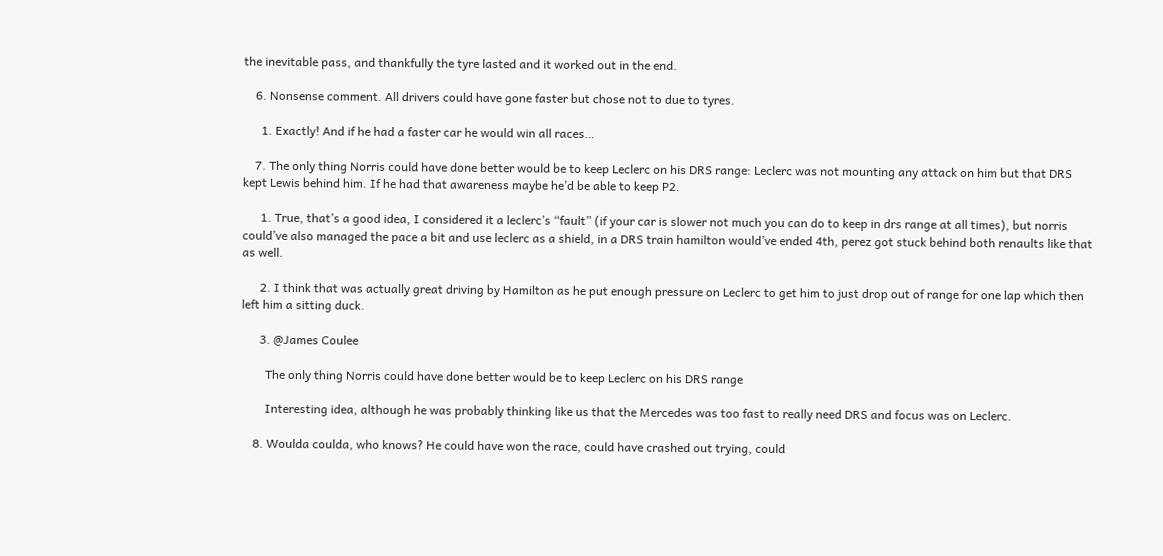the inevitable pass, and thankfully the tyre lasted and it worked out in the end.

    6. Nonsense comment. All drivers could have gone faster but chose not to due to tyres.

      1. Exactly! And if he had a faster car he would win all races…

    7. The only thing Norris could have done better would be to keep Leclerc on his DRS range: Leclerc was not mounting any attack on him but that DRS kept Lewis behind him. If he had that awareness maybe he’d be able to keep P2.

      1. True, that’s a good idea, I considered it a leclerc’s “fault” (if your car is slower not much you can do to keep in drs range at all times), but norris could’ve also managed the pace a bit and use leclerc as a shield, in a DRS train hamilton would’ve ended 4th, perez got stuck behind both renaults like that as well.

      2. I think that was actually great driving by Hamilton as he put enough pressure on Leclerc to get him to just drop out of range for one lap which then left him a sitting duck.

      3. @James Coulee

        The only thing Norris could have done better would be to keep Leclerc on his DRS range

        Interesting idea, although he was probably thinking like us that the Mercedes was too fast to really need DRS and focus was on Leclerc.

    8. Woulda coulda, who knows? He could have won the race, could have crashed out trying, could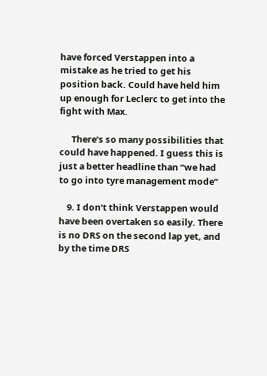have forced Verstappen into a mistake as he tried to get his position back. Could have held him up enough for Leclerc to get into the fight with Max.

      There’s so many possibilities that could have happened. I guess this is just a better headline than “we had to go into tyre management mode”

    9. I don’t think Verstappen would have been overtaken so easily. There is no DRS on the second lap yet, and by the time DRS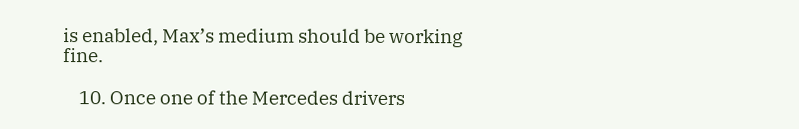is enabled, Max’s medium should be working fine.

    10. Once one of the Mercedes drivers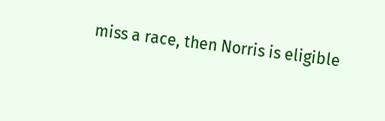miss a race, then Norris is eligible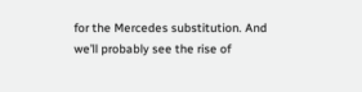for the Mercedes substitution. And we’ll probably see the rise of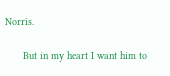Norris.

      But in my heart I want him to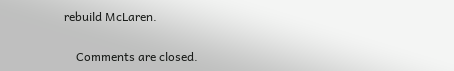rebuild McLaren.

    Comments are closed.